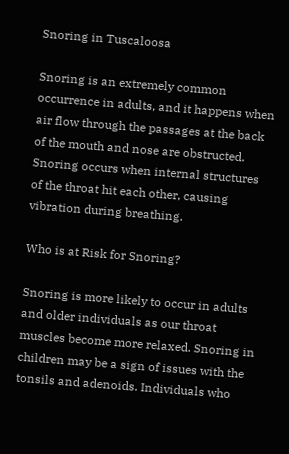Snoring in Tuscaloosa

Snoring is an extremely common occurrence in adults, and it happens when air flow through the passages at the back of the mouth and nose are obstructed. Snoring occurs when internal structures of the throat hit each other, causing vibration during breathing.

Who is at Risk for Snoring?

Snoring is more likely to occur in adults and older individuals as our throat muscles become more relaxed. Snoring in children may be a sign of issues with the tonsils and adenoids. Individuals who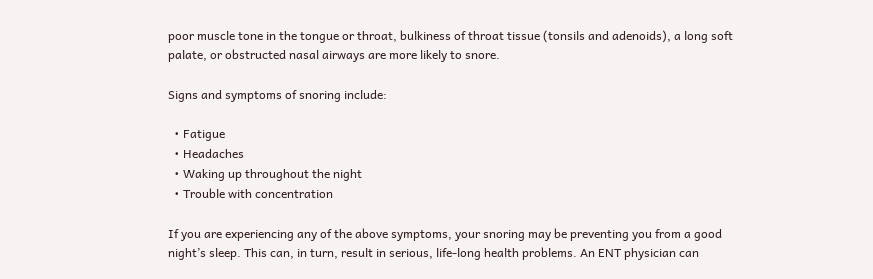poor muscle tone in the tongue or throat, bulkiness of throat tissue (tonsils and adenoids), a long soft palate, or obstructed nasal airways are more likely to snore.

Signs and symptoms of snoring include:

  • Fatigue
  • Headaches
  • Waking up throughout the night
  • Trouble with concentration

If you are experiencing any of the above symptoms, your snoring may be preventing you from a good night’s sleep. This can, in turn, result in serious, life-long health problems. An ENT physician can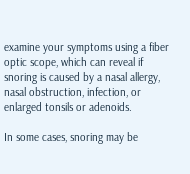examine your symptoms using a fiber optic scope, which can reveal if snoring is caused by a nasal allergy, nasal obstruction, infection, or enlarged tonsils or adenoids.

In some cases, snoring may be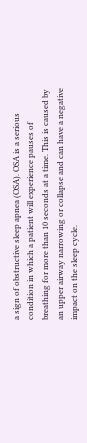a sign of obstructive sleep apnea (OSA). OSA is a serious condition in which a patient will experience pauses of breathing for more than 10 seconds at a time. This is caused by an upper airway narrowing or collapse and can have a negative impact on the sleep cycle.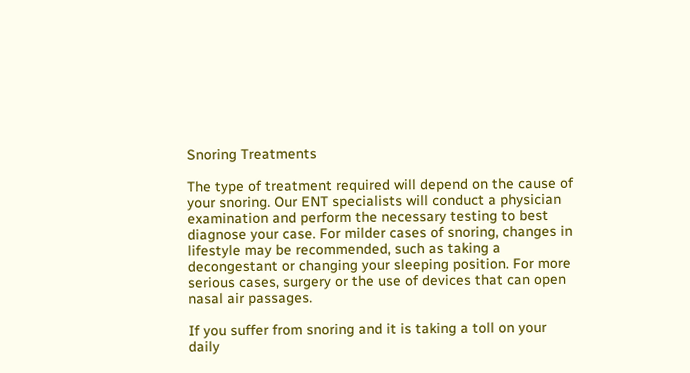Snoring Treatments

The type of treatment required will depend on the cause of your snoring. Our ENT specialists will conduct a physician examination and perform the necessary testing to best diagnose your case. For milder cases of snoring, changes in lifestyle may be recommended, such as taking a decongestant or changing your sleeping position. For more serious cases, surgery or the use of devices that can open nasal air passages.

If you suffer from snoring and it is taking a toll on your daily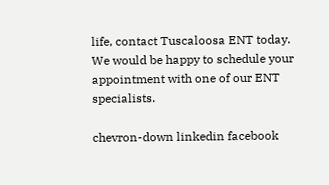life, contact Tuscaloosa ENT today. We would be happy to schedule your appointment with one of our ENT specialists.

chevron-down linkedin facebook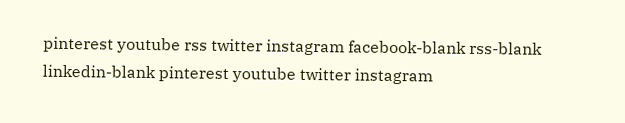pinterest youtube rss twitter instagram facebook-blank rss-blank linkedin-blank pinterest youtube twitter instagram